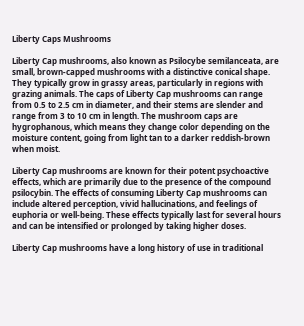Liberty Caps Mushrooms

Liberty Cap mushrooms, also known as Psilocybe semilanceata, are small, brown-capped mushrooms with a distinctive conical shape. They typically grow in grassy areas, particularly in regions with grazing animals. The caps of Liberty Cap mushrooms can range from 0.5 to 2.5 cm in diameter, and their stems are slender and range from 3 to 10 cm in length. The mushroom caps are hygrophanous, which means they change color depending on the moisture content, going from light tan to a darker reddish-brown when moist.

Liberty Cap mushrooms are known for their potent psychoactive effects, which are primarily due to the presence of the compound psilocybin. The effects of consuming Liberty Cap mushrooms can include altered perception, vivid hallucinations, and feelings of euphoria or well-being. These effects typically last for several hours and can be intensified or prolonged by taking higher doses.

Liberty Cap mushrooms have a long history of use in traditional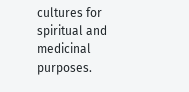cultures for spiritual and medicinal purposes.